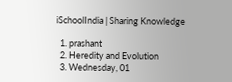iSchoolIndia | Sharing Knowledge

  1. prashant
  2. Heredity and Evolution
  3. Wednesday, 01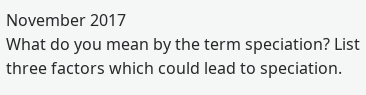November 2017
What do you mean by the term speciation? List three factors which could lead to speciation.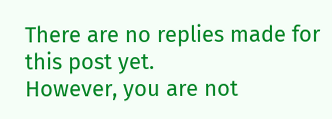There are no replies made for this post yet.
However, you are not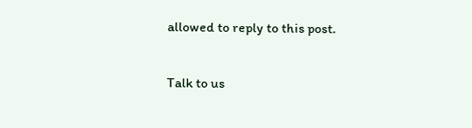allowed to reply to this post.

Talk to us